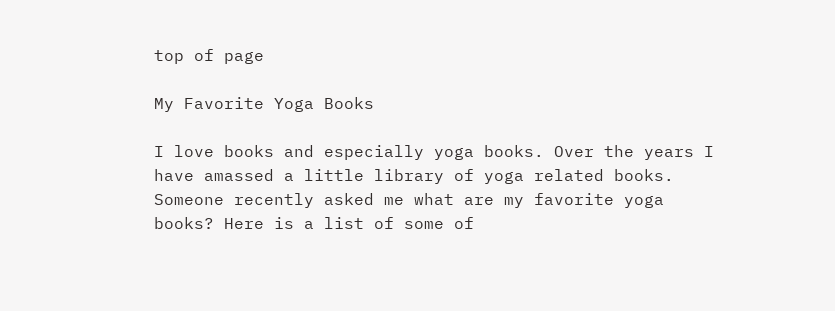top of page

My Favorite Yoga Books

I love books and especially yoga books. Over the years I have amassed a little library of yoga related books. Someone recently asked me what are my favorite yoga books? Here is a list of some of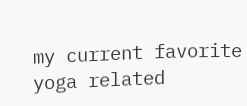my current favorite yoga related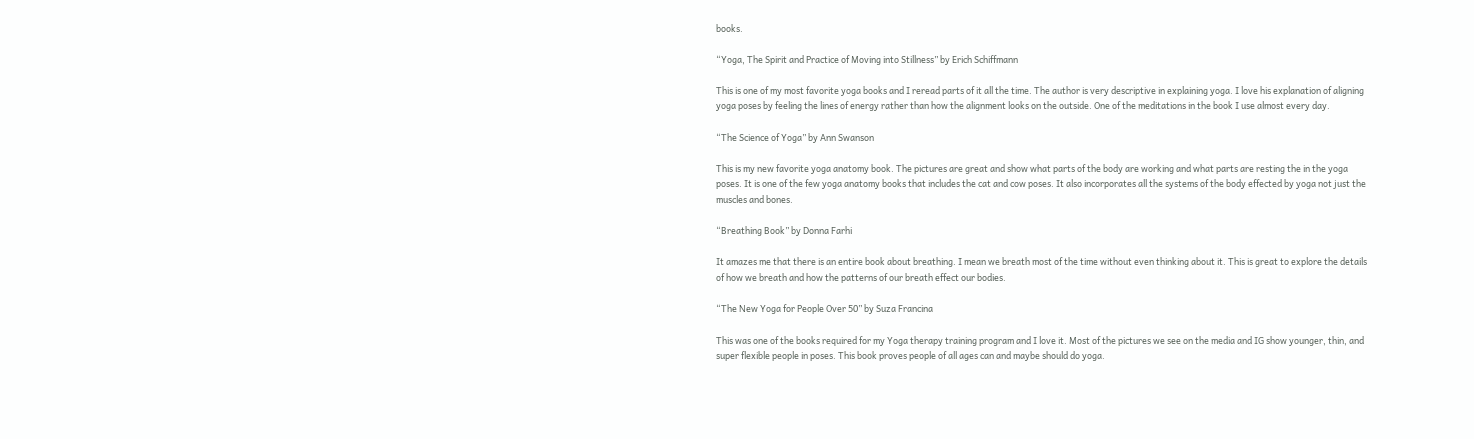books.

“Yoga, The Spirit and Practice of Moving into Stillness” by Erich Schiffmann

This is one of my most favorite yoga books and I reread parts of it all the time. The author is very descriptive in explaining yoga. I love his explanation of aligning yoga poses by feeling the lines of energy rather than how the alignment looks on the outside. One of the meditations in the book I use almost every day.

“The Science of Yoga” by Ann Swanson

This is my new favorite yoga anatomy book. The pictures are great and show what parts of the body are working and what parts are resting the in the yoga poses. It is one of the few yoga anatomy books that includes the cat and cow poses. It also incorporates all the systems of the body effected by yoga not just the muscles and bones.

“Breathing Book” by Donna Farhi

It amazes me that there is an entire book about breathing. I mean we breath most of the time without even thinking about it. This is great to explore the details of how we breath and how the patterns of our breath effect our bodies.

“The New Yoga for People Over 50” by Suza Francina

This was one of the books required for my Yoga therapy training program and I love it. Most of the pictures we see on the media and IG show younger, thin, and super flexible people in poses. This book proves people of all ages can and maybe should do yoga.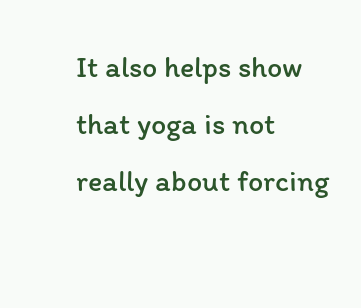It also helps show that yoga is not really about forcing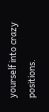yourself into crazy positions.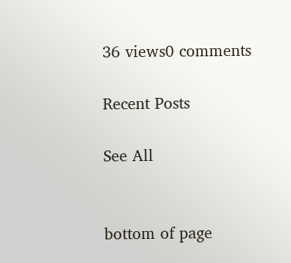36 views0 comments

Recent Posts

See All


bottom of page